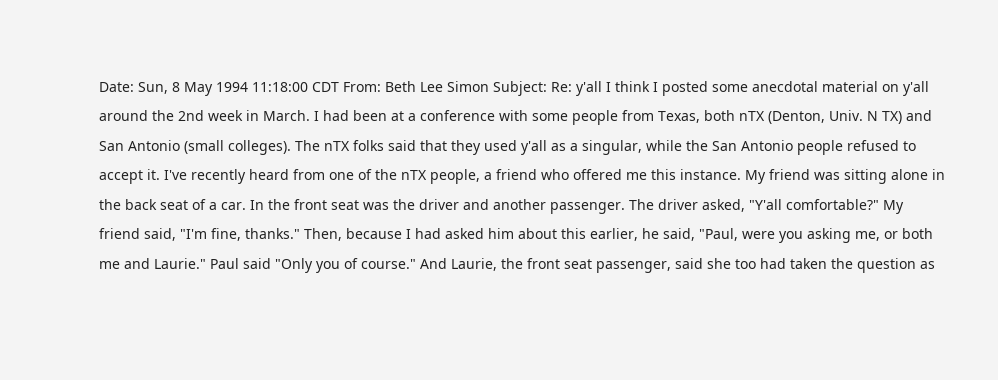Date: Sun, 8 May 1994 11:18:00 CDT From: Beth Lee Simon Subject: Re: y'all I think I posted some anecdotal material on y'all around the 2nd week in March. I had been at a conference with some people from Texas, both nTX (Denton, Univ. N TX) and San Antonio (small colleges). The nTX folks said that they used y'all as a singular, while the San Antonio people refused to accept it. I've recently heard from one of the nTX people, a friend who offered me this instance. My friend was sitting alone in the back seat of a car. In the front seat was the driver and another passenger. The driver asked, "Y'all comfortable?" My friend said, "I'm fine, thanks." Then, because I had asked him about this earlier, he said, "Paul, were you asking me, or both me and Laurie." Paul said "Only you of course." And Laurie, the front seat passenger, said she too had taken the question as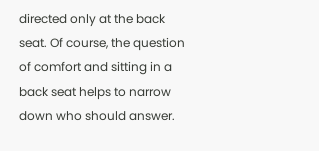directed only at the back seat. Of course, the question of comfort and sitting in a back seat helps to narrow down who should answer.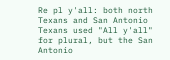Re pl y'all: both north Texans and San Antonio Texans used "All y'all" for plural, but the San Antonio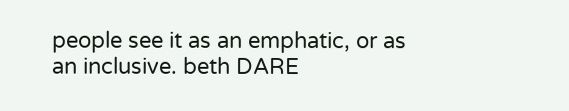people see it as an emphatic, or as an inclusive. beth DARE